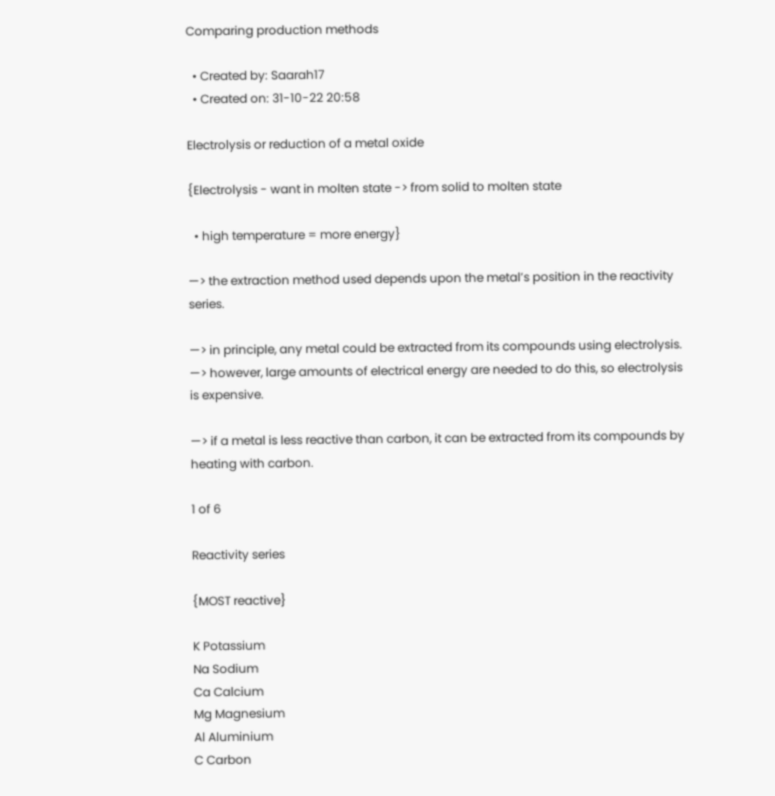Comparing production methods

  • Created by: Saarah17
  • Created on: 31-10-22 20:58

Electrolysis or reduction of a metal oxide

{Electrolysis - want in molten state -> from solid to molten state

  • high temperature = more energy}

—> the extraction method used depends upon the metal’s position in the reactivity series.

—> in principle, any metal could be extracted from its compounds using electrolysis.
—> however, large amounts of electrical energy are needed to do this, so electrolysis is expensive.

—> if a metal is less reactive than carbon, it can be extracted from its compounds by heating with carbon.

1 of 6

Reactivity series

{MOST reactive}

K Potassium
Na Sodium
Ca Calcium
Mg Magnesium
Al Aluminium
C Carbon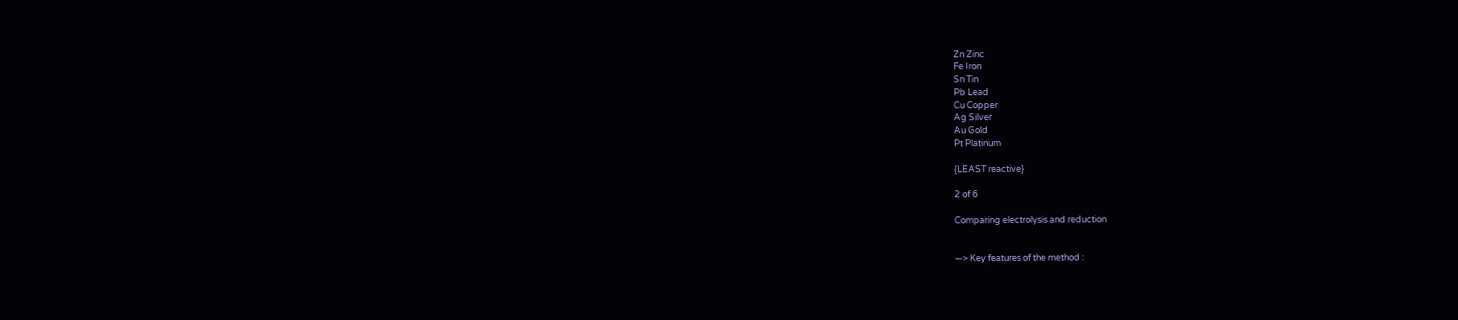Zn Zinc
Fe Iron
Sn Tin
Pb Lead
Cu Copper
Ag Silver
Au Gold
Pt Platinum

{LEAST reactive}

2 of 6

Comparing electrolysis and reduction


—> Key features of the method :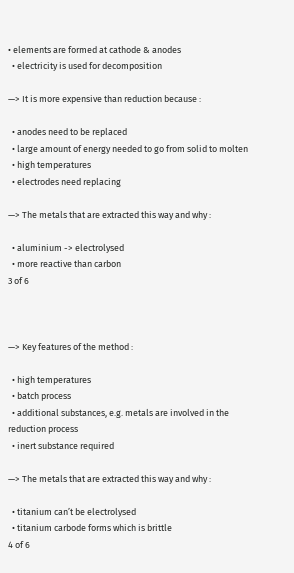• elements are formed at cathode & anodes
  • electricity is used for decomposition

—> It is more expensive than reduction because :

  • anodes need to be replaced
  • large amount of energy needed to go from solid to molten
  • high temperatures
  • electrodes need replacing

—> The metals that are extracted this way and why :

  • aluminium -> electrolysed
  • more reactive than carbon
3 of 6



—> Key features of the method :

  • high temperatures
  • batch process
  • additional substances, e.g. metals are involved in the reduction process
  • inert substance required

—> The metals that are extracted this way and why :

  • titanium can’t be electrolysed
  • titanium carbode forms which is brittle
4 of 6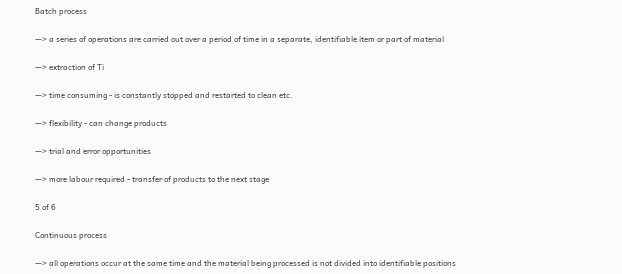Batch process

—> a series of operations are carried out over a period of time in a separate, identifiable item or part of material

—> extraction of Ti

—> time consuming - is constantly stopped and restarted to clean etc.

—> flexibility - can change products

—> trial and error opportunities

—> more labour required - transfer of products to the next stage

5 of 6

Continuous process

—> all operations occur at the same time and the material being processed is not divided into identifiable positions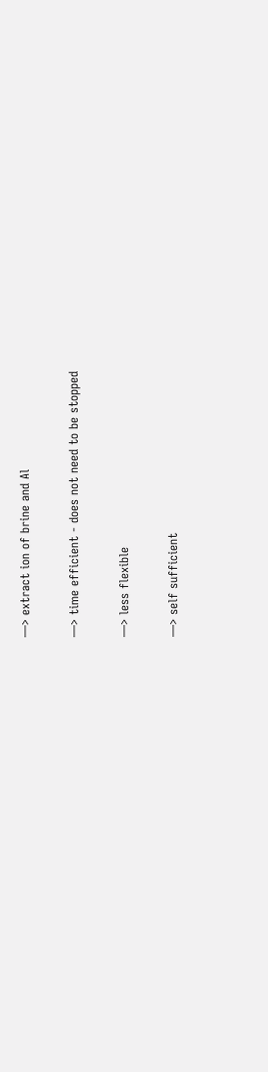—> extract ion of brine and Al

—> time efficient - does not need to be stopped

—> less flexible

—> self sufficient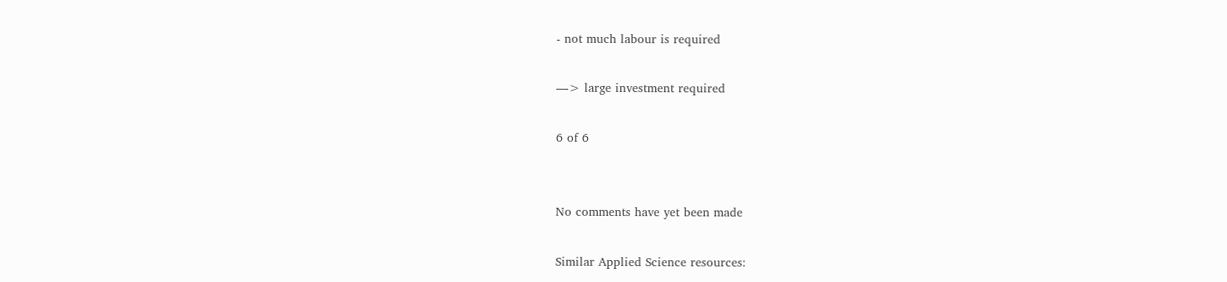- not much labour is required

—> large investment required

6 of 6


No comments have yet been made

Similar Applied Science resources: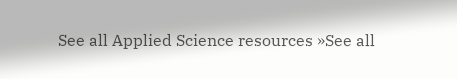See all Applied Science resources »See all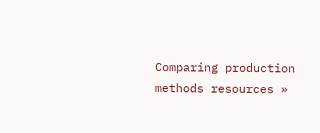Comparing production methods resources »